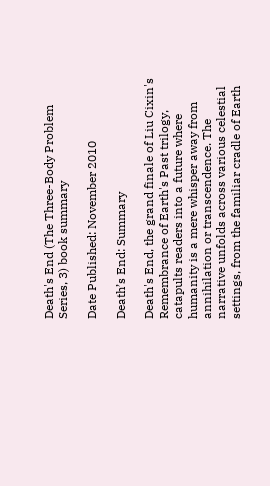Death's End (The Three-Body Problem Series, 3) book summary

Date Published: November 2010

Death’s End: Summary

Death's End, the grand finale of Liu Cixin's Remembrance of Earth's Past trilogy, catapults readers into a future where humanity is a mere whisper away from annihilation or transcendence. The narrative unfolds across various celestial settings, from the familiar cradle of Earth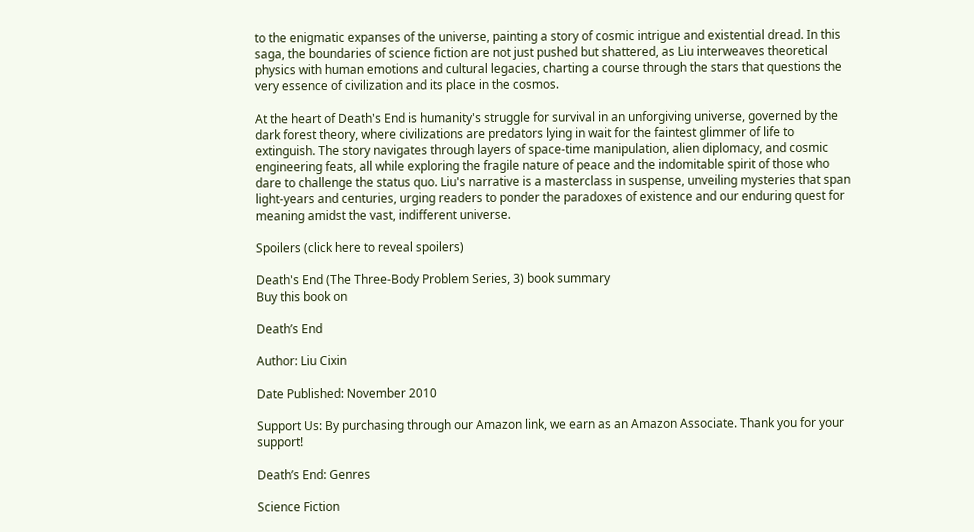to the enigmatic expanses of the universe, painting a story of cosmic intrigue and existential dread. In this saga, the boundaries of science fiction are not just pushed but shattered, as Liu interweaves theoretical physics with human emotions and cultural legacies, charting a course through the stars that questions the very essence of civilization and its place in the cosmos.

At the heart of Death's End is humanity's struggle for survival in an unforgiving universe, governed by the dark forest theory, where civilizations are predators lying in wait for the faintest glimmer of life to extinguish. The story navigates through layers of space-time manipulation, alien diplomacy, and cosmic engineering feats, all while exploring the fragile nature of peace and the indomitable spirit of those who dare to challenge the status quo. Liu's narrative is a masterclass in suspense, unveiling mysteries that span light-years and centuries, urging readers to ponder the paradoxes of existence and our enduring quest for meaning amidst the vast, indifferent universe.

Spoilers (click here to reveal spoilers)

Death's End (The Three-Body Problem Series, 3) book summary
Buy this book on

Death’s End

Author: Liu Cixin

Date Published: November 2010

Support Us: By purchasing through our Amazon link, we earn as an Amazon Associate. Thank you for your support!

Death’s End: Genres

Science Fiction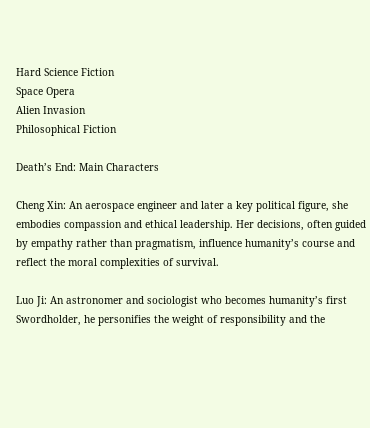Hard Science Fiction
Space Opera
Alien Invasion
Philosophical Fiction

Death’s End: Main Characters

Cheng Xin: An aerospace engineer and later a key political figure, she embodies compassion and ethical leadership. Her decisions, often guided by empathy rather than pragmatism, influence humanity’s course and reflect the moral complexities of survival.

Luo Ji: An astronomer and sociologist who becomes humanity’s first Swordholder, he personifies the weight of responsibility and the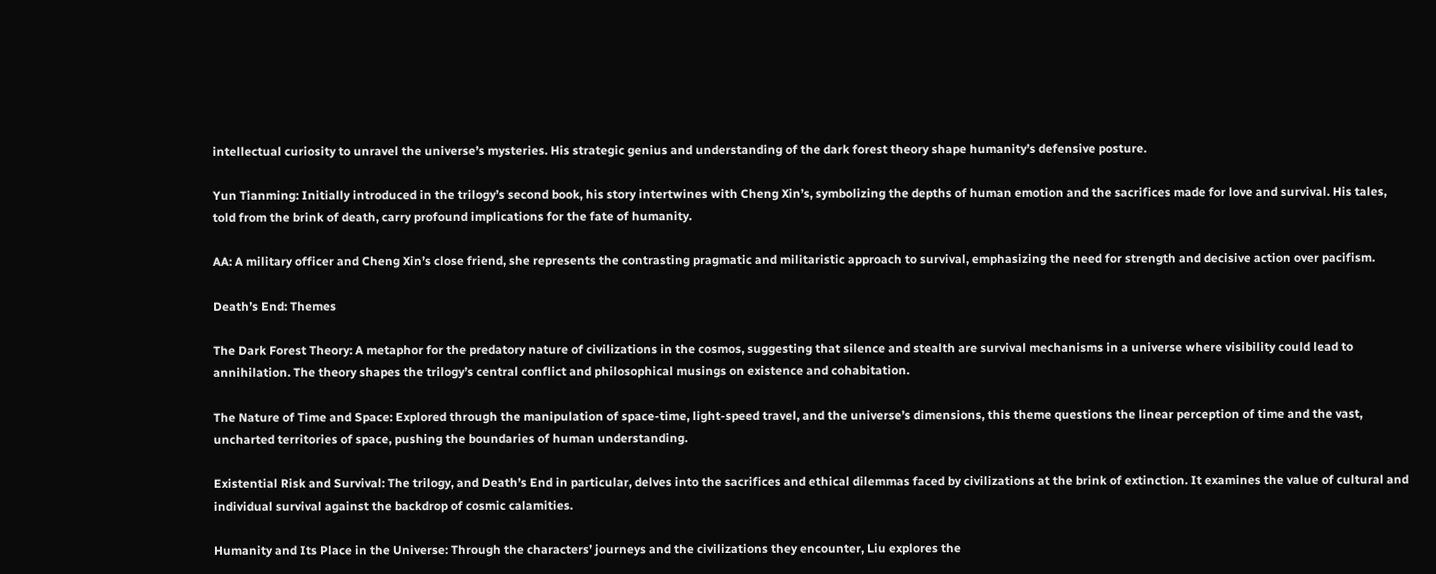intellectual curiosity to unravel the universe’s mysteries. His strategic genius and understanding of the dark forest theory shape humanity’s defensive posture.

Yun Tianming: Initially introduced in the trilogy’s second book, his story intertwines with Cheng Xin’s, symbolizing the depths of human emotion and the sacrifices made for love and survival. His tales, told from the brink of death, carry profound implications for the fate of humanity.

AA: A military officer and Cheng Xin’s close friend, she represents the contrasting pragmatic and militaristic approach to survival, emphasizing the need for strength and decisive action over pacifism.

Death’s End: Themes

The Dark Forest Theory: A metaphor for the predatory nature of civilizations in the cosmos, suggesting that silence and stealth are survival mechanisms in a universe where visibility could lead to annihilation. The theory shapes the trilogy’s central conflict and philosophical musings on existence and cohabitation.

The Nature of Time and Space: Explored through the manipulation of space-time, light-speed travel, and the universe’s dimensions, this theme questions the linear perception of time and the vast, uncharted territories of space, pushing the boundaries of human understanding.

Existential Risk and Survival: The trilogy, and Death’s End in particular, delves into the sacrifices and ethical dilemmas faced by civilizations at the brink of extinction. It examines the value of cultural and individual survival against the backdrop of cosmic calamities.

Humanity and Its Place in the Universe: Through the characters’ journeys and the civilizations they encounter, Liu explores the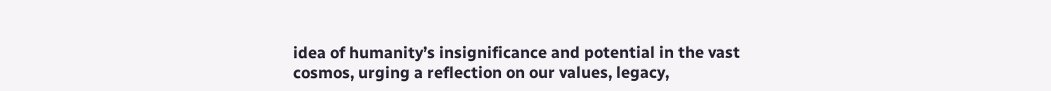idea of humanity’s insignificance and potential in the vast cosmos, urging a reflection on our values, legacy,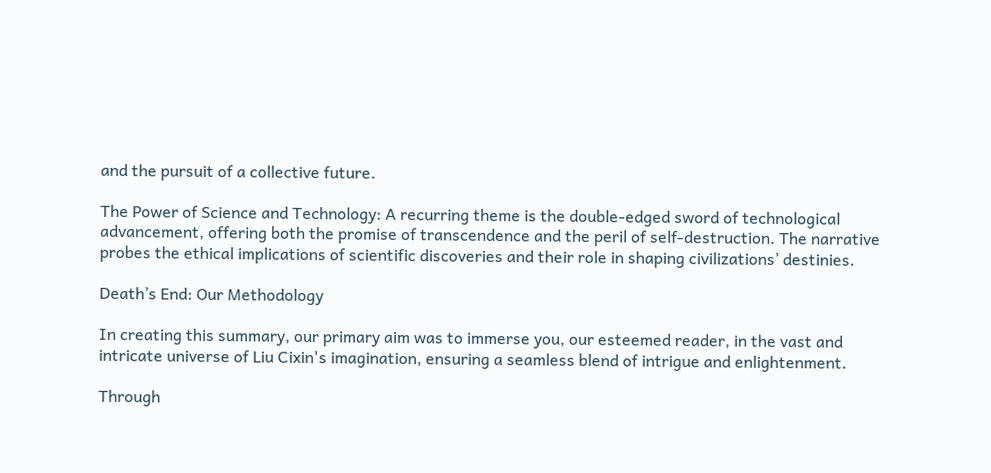and the pursuit of a collective future.

The Power of Science and Technology: A recurring theme is the double-edged sword of technological advancement, offering both the promise of transcendence and the peril of self-destruction. The narrative probes the ethical implications of scientific discoveries and their role in shaping civilizations’ destinies.

Death’s End: Our Methodology

In creating this summary, our primary aim was to immerse you, our esteemed reader, in the vast and intricate universe of Liu Cixin's imagination, ensuring a seamless blend of intrigue and enlightenment.

Through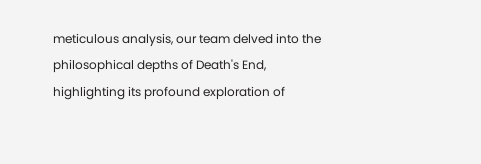meticulous analysis, our team delved into the philosophical depths of Death's End, highlighting its profound exploration of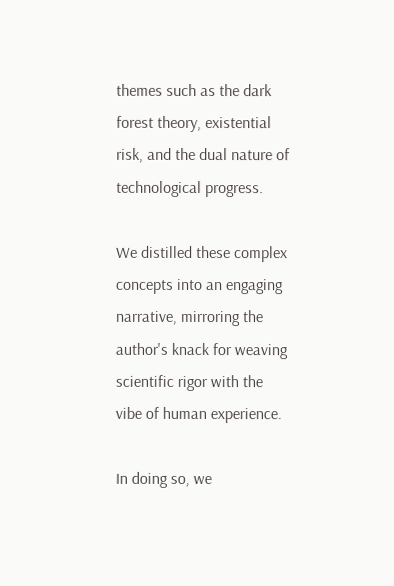themes such as the dark forest theory, existential risk, and the dual nature of technological progress.

We distilled these complex concepts into an engaging narrative, mirroring the author's knack for weaving scientific rigor with the vibe of human experience.

In doing so, we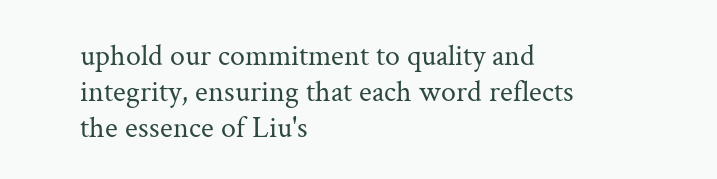uphold our commitment to quality and integrity, ensuring that each word reflects the essence of Liu's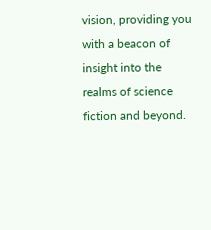vision, providing you with a beacon of insight into the realms of science fiction and beyond.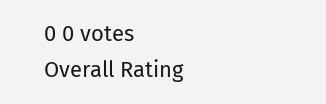0 0 votes
Overall Rating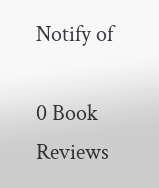Notify of

0 Book Reviews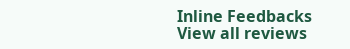Inline Feedbacks
View all reviews